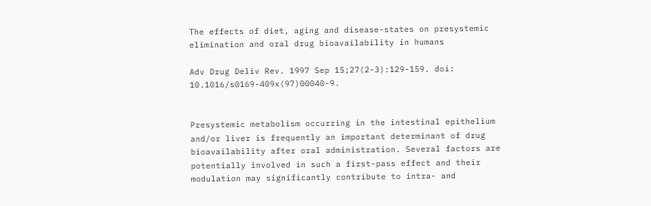The effects of diet, aging and disease-states on presystemic elimination and oral drug bioavailability in humans

Adv Drug Deliv Rev. 1997 Sep 15;27(2-3):129-159. doi: 10.1016/s0169-409x(97)00040-9.


Presystemic metabolism occurring in the intestinal epithelium and/or liver is frequently an important determinant of drug bioavailability after oral administration. Several factors are potentially involved in such a first-pass effect and their modulation may significantly contribute to intra- and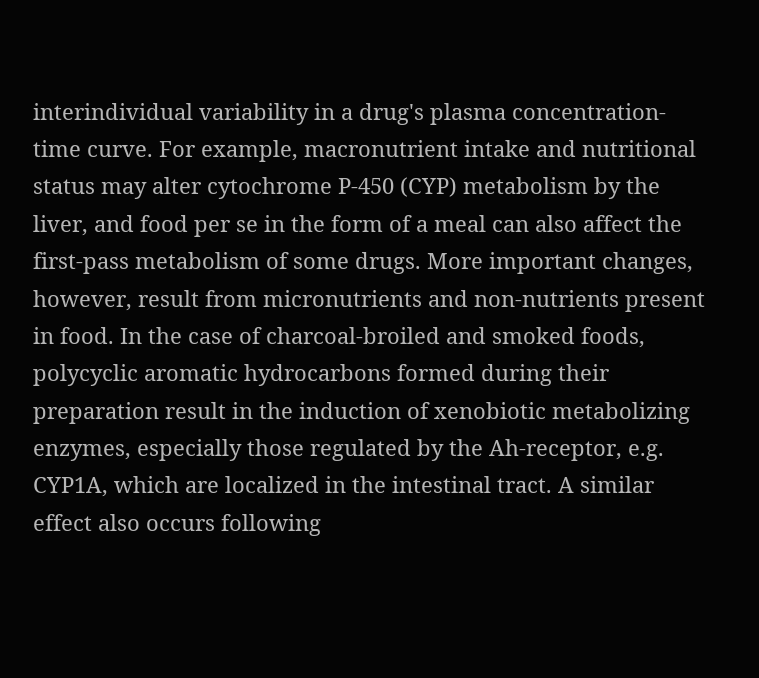interindividual variability in a drug's plasma concentration-time curve. For example, macronutrient intake and nutritional status may alter cytochrome P-450 (CYP) metabolism by the liver, and food per se in the form of a meal can also affect the first-pass metabolism of some drugs. More important changes, however, result from micronutrients and non-nutrients present in food. In the case of charcoal-broiled and smoked foods, polycyclic aromatic hydrocarbons formed during their preparation result in the induction of xenobiotic metabolizing enzymes, especially those regulated by the Ah-receptor, e.g. CYP1A, which are localized in the intestinal tract. A similar effect also occurs following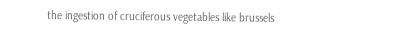the ingestion of cruciferous vegetables like brussels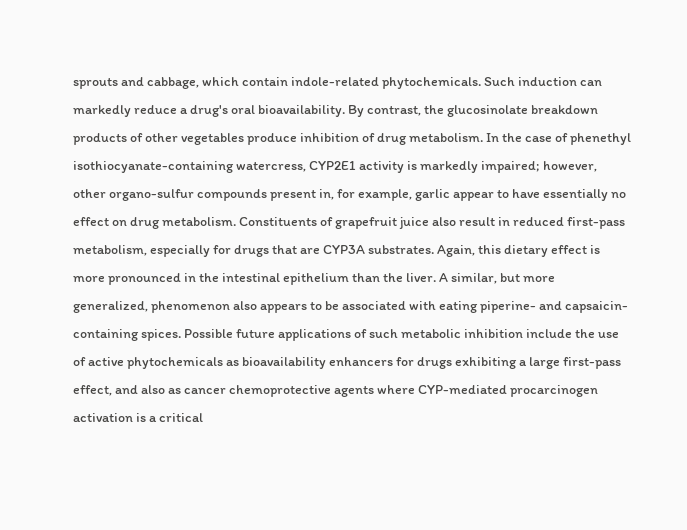sprouts and cabbage, which contain indole-related phytochemicals. Such induction can markedly reduce a drug's oral bioavailability. By contrast, the glucosinolate breakdown products of other vegetables produce inhibition of drug metabolism. In the case of phenethyl isothiocyanate-containing watercress, CYP2E1 activity is markedly impaired; however, other organo-sulfur compounds present in, for example, garlic appear to have essentially no effect on drug metabolism. Constituents of grapefruit juice also result in reduced first-pass metabolism, especially for drugs that are CYP3A substrates. Again, this dietary effect is more pronounced in the intestinal epithelium than the liver. A similar, but more generalized, phenomenon also appears to be associated with eating piperine- and capsaicin-containing spices. Possible future applications of such metabolic inhibition include the use of active phytochemicals as bioavailability enhancers for drugs exhibiting a large first-pass effect, and also as cancer chemoprotective agents where CYP-mediated procarcinogen activation is a critical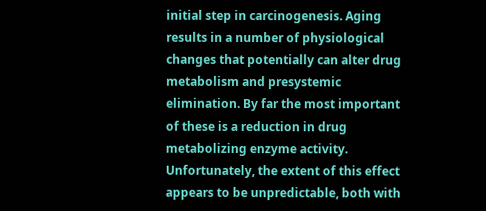initial step in carcinogenesis. Aging results in a number of physiological changes that potentially can alter drug metabolism and presystemic elimination. By far the most important of these is a reduction in drug metabolizing enzyme activity. Unfortunately, the extent of this effect appears to be unpredictable, both with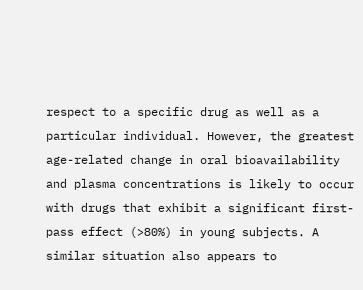respect to a specific drug as well as a particular individual. However, the greatest age-related change in oral bioavailability and plasma concentrations is likely to occur with drugs that exhibit a significant first-pass effect (>80%) in young subjects. A similar situation also appears to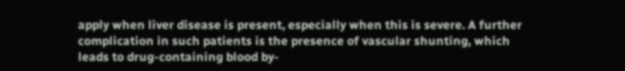apply when liver disease is present, especially when this is severe. A further complication in such patients is the presence of vascular shunting, which leads to drug-containing blood by-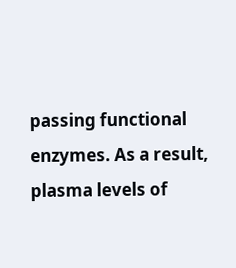passing functional enzymes. As a result, plasma levels of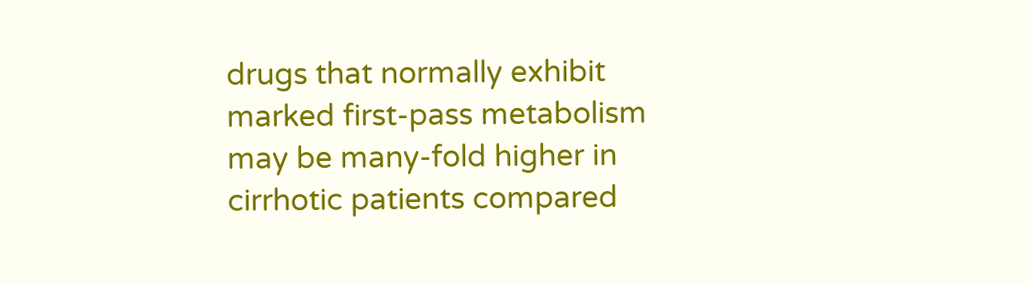drugs that normally exhibit marked first-pass metabolism may be many-fold higher in cirrhotic patients compared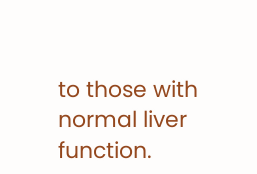to those with normal liver function.